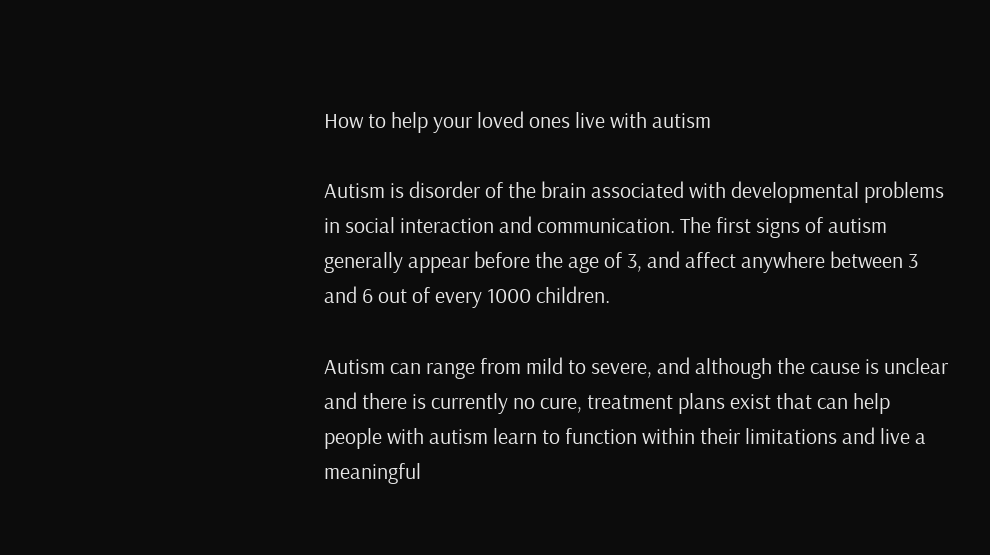How to help your loved ones live with autism

Autism is disorder of the brain associated with developmental problems in social interaction and communication. The first signs of autism generally appear before the age of 3, and affect anywhere between 3 and 6 out of every 1000 children.

Autism can range from mild to severe, and although the cause is unclear and there is currently no cure, treatment plans exist that can help people with autism learn to function within their limitations and live a meaningful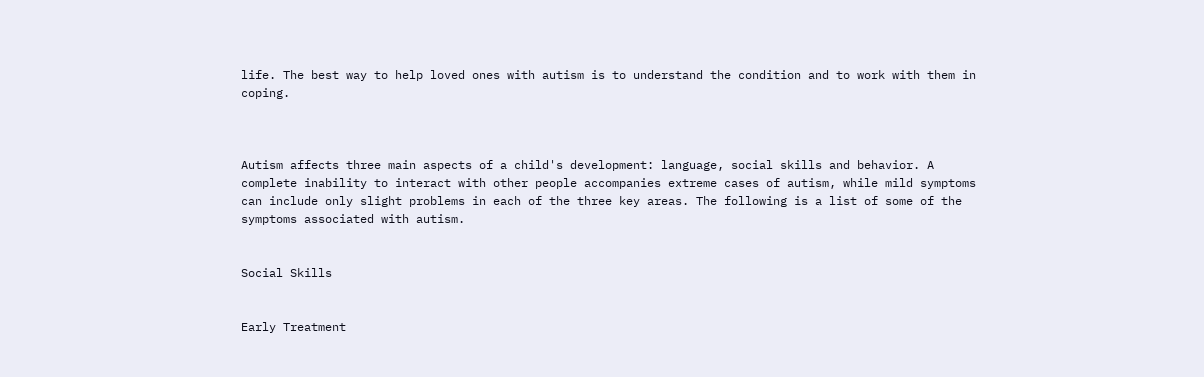life. The best way to help loved ones with autism is to understand the condition and to work with them in coping.



Autism affects three main aspects of a child's development: language, social skills and behavior. A complete inability to interact with other people accompanies extreme cases of autism, while mild symptoms can include only slight problems in each of the three key areas. The following is a list of some of the symptoms associated with autism.


Social Skills


Early Treatment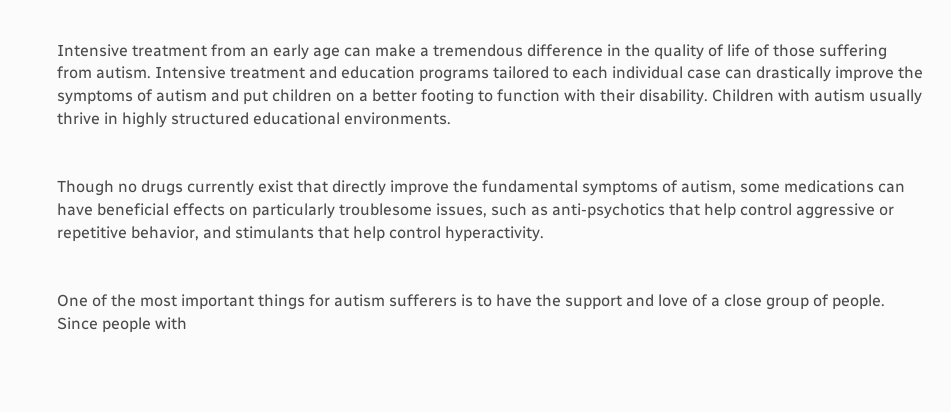Intensive treatment from an early age can make a tremendous difference in the quality of life of those suffering from autism. Intensive treatment and education programs tailored to each individual case can drastically improve the symptoms of autism and put children on a better footing to function with their disability. Children with autism usually thrive in highly structured educational environments.


Though no drugs currently exist that directly improve the fundamental symptoms of autism, some medications can have beneficial effects on particularly troublesome issues, such as anti-psychotics that help control aggressive or repetitive behavior, and stimulants that help control hyperactivity.


One of the most important things for autism sufferers is to have the support and love of a close group of people. Since people with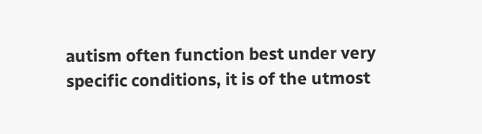autism often function best under very specific conditions, it is of the utmost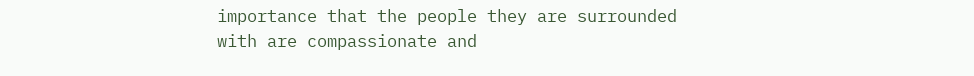importance that the people they are surrounded with are compassionate and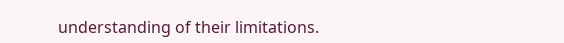understanding of their limitations.